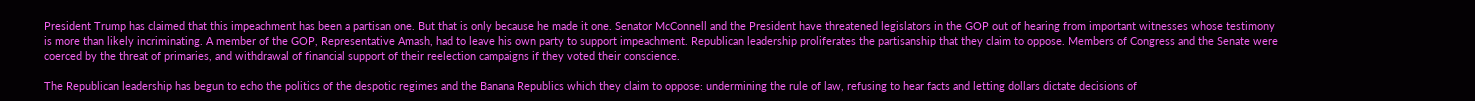President Trump has claimed that this impeachment has been a partisan one. But that is only because he made it one. Senator McConnell and the President have threatened legislators in the GOP out of hearing from important witnesses whose testimony is more than likely incriminating. A member of the GOP, Representative Amash, had to leave his own party to support impeachment. Republican leadership proliferates the partisanship that they claim to oppose. Members of Congress and the Senate were coerced by the threat of primaries, and withdrawal of financial support of their reelection campaigns if they voted their conscience.

The Republican leadership has begun to echo the politics of the despotic regimes and the Banana Republics which they claim to oppose: undermining the rule of law, refusing to hear facts and letting dollars dictate decisions of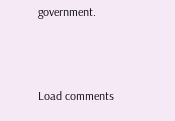government.



Load comments